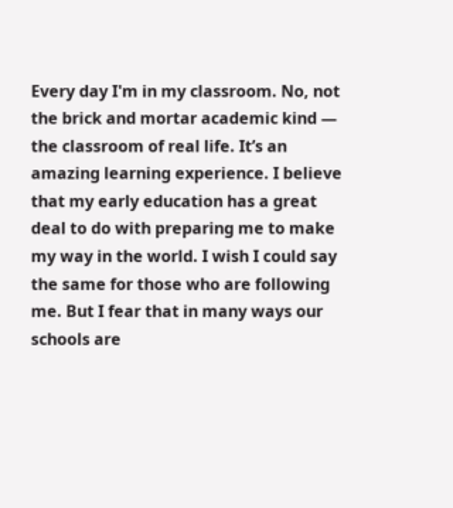Every day I'm in my classroom. No, not the brick and mortar academic kind — the classroom of real life. It’s an amazing learning experience. I believe that my early education has a great deal to do with preparing me to make my way in the world. I wish I could say the same for those who are following me. But I fear that in many ways our schools are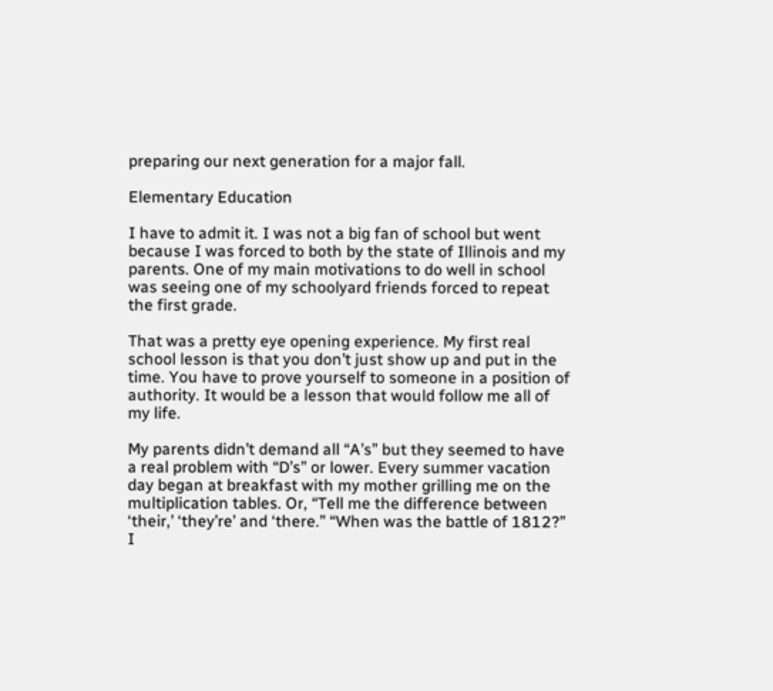preparing our next generation for a major fall.

Elementary Education

I have to admit it. I was not a big fan of school but went because I was forced to both by the state of Illinois and my parents. One of my main motivations to do well in school was seeing one of my schoolyard friends forced to repeat the first grade.

That was a pretty eye opening experience. My first real school lesson is that you don’t just show up and put in the time. You have to prove yourself to someone in a position of authority. It would be a lesson that would follow me all of my life.

My parents didn’t demand all “A’s” but they seemed to have a real problem with “D’s” or lower. Every summer vacation day began at breakfast with my mother grilling me on the multiplication tables. Or, “Tell me the difference between ‘their,’ ‘they’re’ and ‘there.” “When was the battle of 1812?” I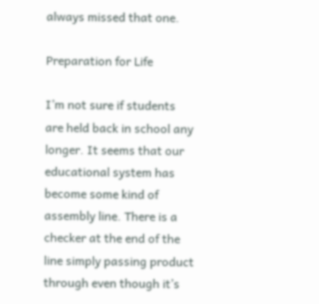always missed that one.

Preparation for Life

I’m not sure if students are held back in school any longer. It seems that our educational system has become some kind of assembly line. There is a checker at the end of the line simply passing product through even though it’s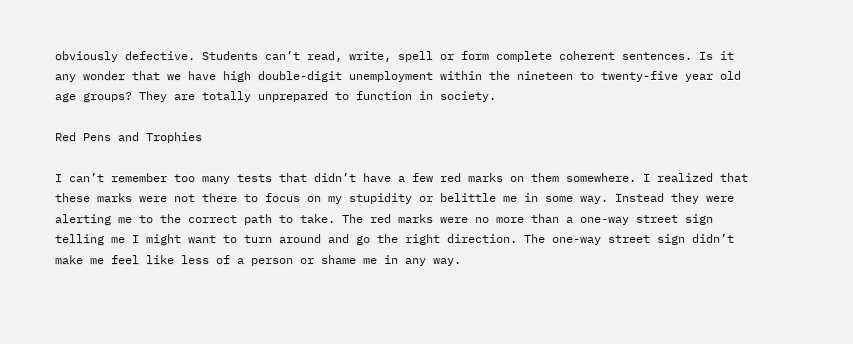obviously defective. Students can’t read, write, spell or form complete coherent sentences. Is it any wonder that we have high double-digit unemployment within the nineteen to twenty-five year old age groups? They are totally unprepared to function in society.

Red Pens and Trophies

I can’t remember too many tests that didn’t have a few red marks on them somewhere. I realized that these marks were not there to focus on my stupidity or belittle me in some way. Instead they were alerting me to the correct path to take. The red marks were no more than a one-way street sign telling me I might want to turn around and go the right direction. The one-way street sign didn’t make me feel like less of a person or shame me in any way.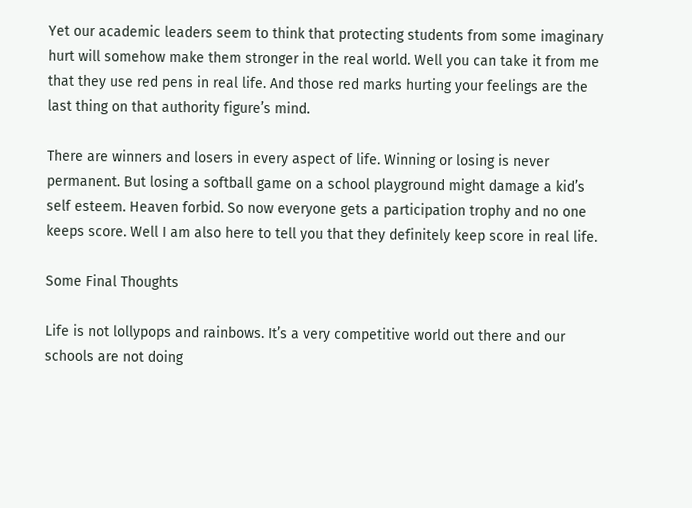Yet our academic leaders seem to think that protecting students from some imaginary hurt will somehow make them stronger in the real world. Well you can take it from me that they use red pens in real life. And those red marks hurting your feelings are the last thing on that authority figure’s mind.

There are winners and losers in every aspect of life. Winning or losing is never permanent. But losing a softball game on a school playground might damage a kid’s self esteem. Heaven forbid. So now everyone gets a participation trophy and no one keeps score. Well I am also here to tell you that they definitely keep score in real life.

Some Final Thoughts

Life is not lollypops and rainbows. It’s a very competitive world out there and our schools are not doing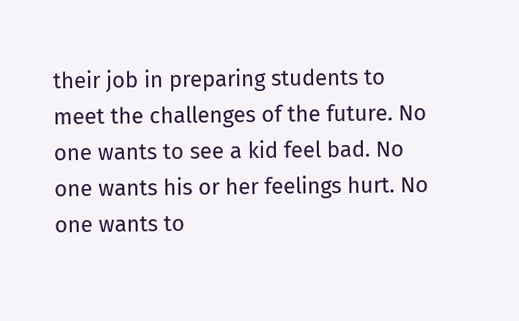their job in preparing students to meet the challenges of the future. No one wants to see a kid feel bad. No one wants his or her feelings hurt. No one wants to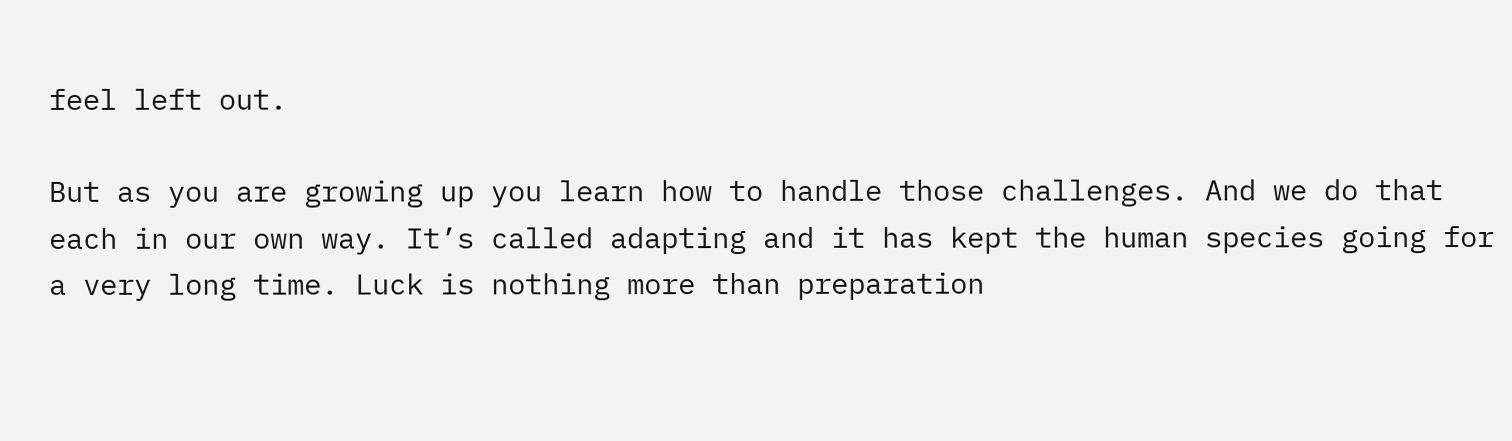feel left out.

But as you are growing up you learn how to handle those challenges. And we do that each in our own way. It’s called adapting and it has kept the human species going for a very long time. Luck is nothing more than preparation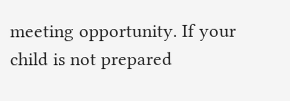meeting opportunity. If your child is not prepared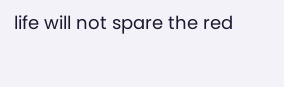life will not spare the red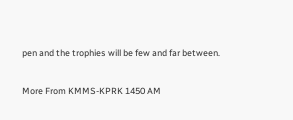pen and the trophies will be few and far between.

More From KMMS-KPRK 1450 AM